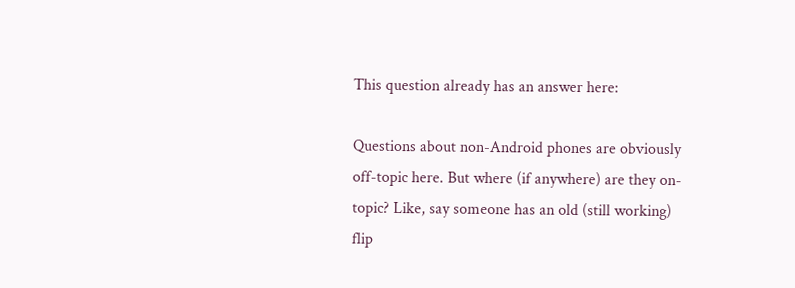This question already has an answer here:

Questions about non-Android phones are obviously off-topic here. But where (if anywhere) are they on-topic? Like, say someone has an old (still working) flip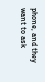phone, and they want to ask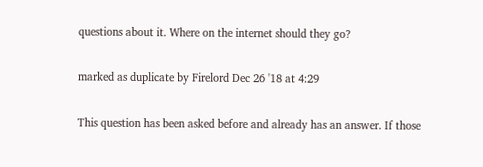questions about it. Where on the internet should they go?

marked as duplicate by Firelord Dec 26 '18 at 4:29

This question has been asked before and already has an answer. If those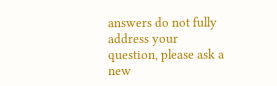answers do not fully address your question, please ask a new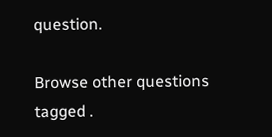question.

Browse other questions tagged .